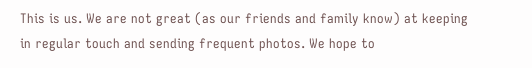This is us. We are not great (as our friends and family know) at keeping in regular touch and sending frequent photos. We hope to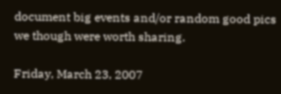document big events and/or random good pics we though were worth sharing.

Friday, March 23, 2007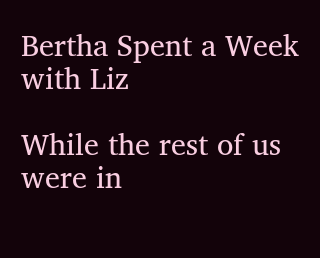Bertha Spent a Week with Liz

While the rest of us were in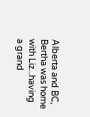Alberta and BC, Bertha was home with Liz...having a grand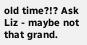old time?!? Ask Liz - maybe not that grand.